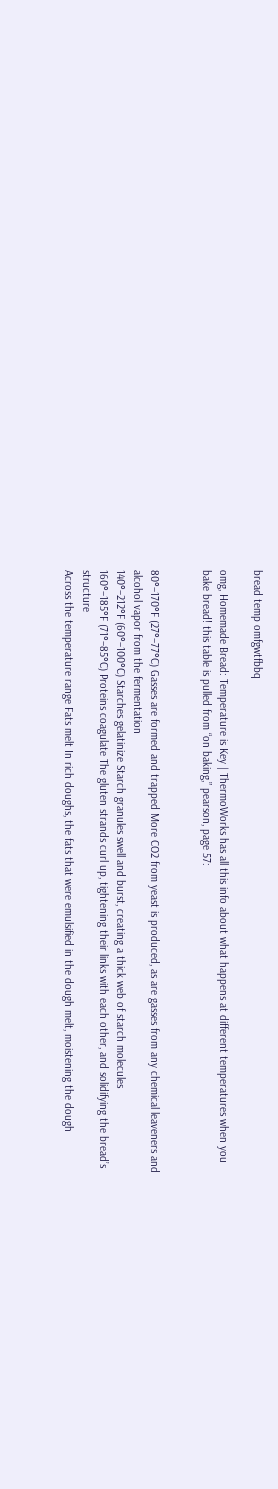bread temp omfgwtfbbq

omg, Homemade Bread: Temperature is Key | ThermoWorks has all this info about what happens at different temperatures when you bake bread! this table is pulled from “on baking,” pearson, page 57:


80°–170°F (27°–77°C) Gasses are formed and trapped More CO2 from yeast is produced, as are gasses from any chemical leaveners and alcohol vapor from the fermentation
140°–212°F (60°–100°C) Starches gelatinize Starch granules swell and burst, creating a thick web of starch molecules
160°–185°F (71°–85°C) Proteins coagulate The gluten strands curl up, tightening their links with each other, and solidifying the bread’s structure
Across the temperature range Fats melt In rich doughs, the fats that were emulsified in the dough melt, moistening the dough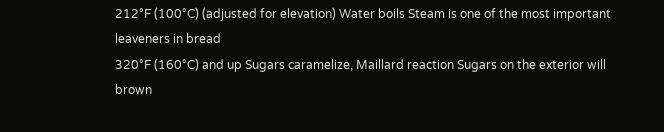212°F (100°C) (adjusted for elevation) Water boils Steam is one of the most important leaveners in bread
320°F (160°C) and up Sugars caramelize, Maillard reaction Sugars on the exterior will brown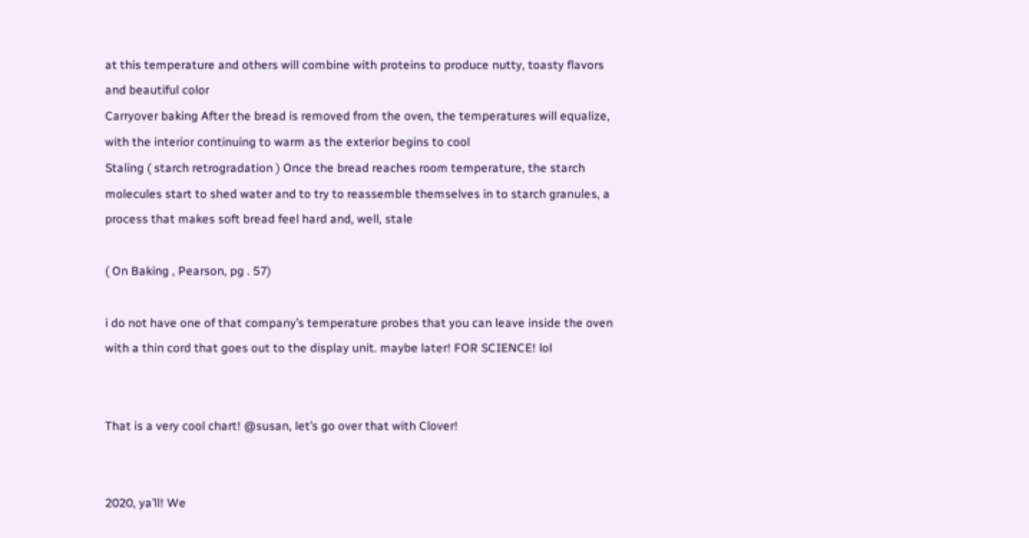at this temperature and others will combine with proteins to produce nutty, toasty flavors and beautiful color
Carryover baking After the bread is removed from the oven, the temperatures will equalize, with the interior continuing to warm as the exterior begins to cool
Staling ( starch retrogradation ) Once the bread reaches room temperature, the starch molecules start to shed water and to try to reassemble themselves in to starch granules, a process that makes soft bread feel hard and, well, stale

( On Baking , Pearson, pg . 57)

i do not have one of that company’s temperature probes that you can leave inside the oven with a thin cord that goes out to the display unit. maybe later! FOR SCIENCE! lol


That is a very cool chart! @susan, let’s go over that with Clover!


2020, ya’ll! We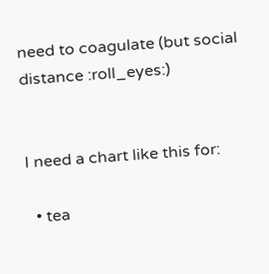need to coagulate (but social distance :roll_eyes:)


I need a chart like this for:

  • tea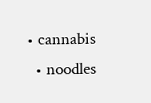• cannabis
  • noodles